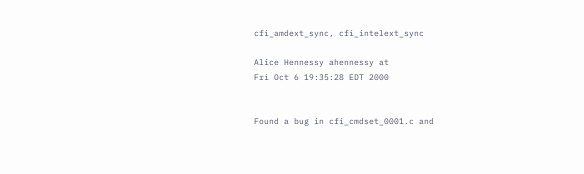cfi_amdext_sync, cfi_intelext_sync

Alice Hennessy ahennessy at
Fri Oct 6 19:35:28 EDT 2000


Found a bug in cfi_cmdset_0001.c and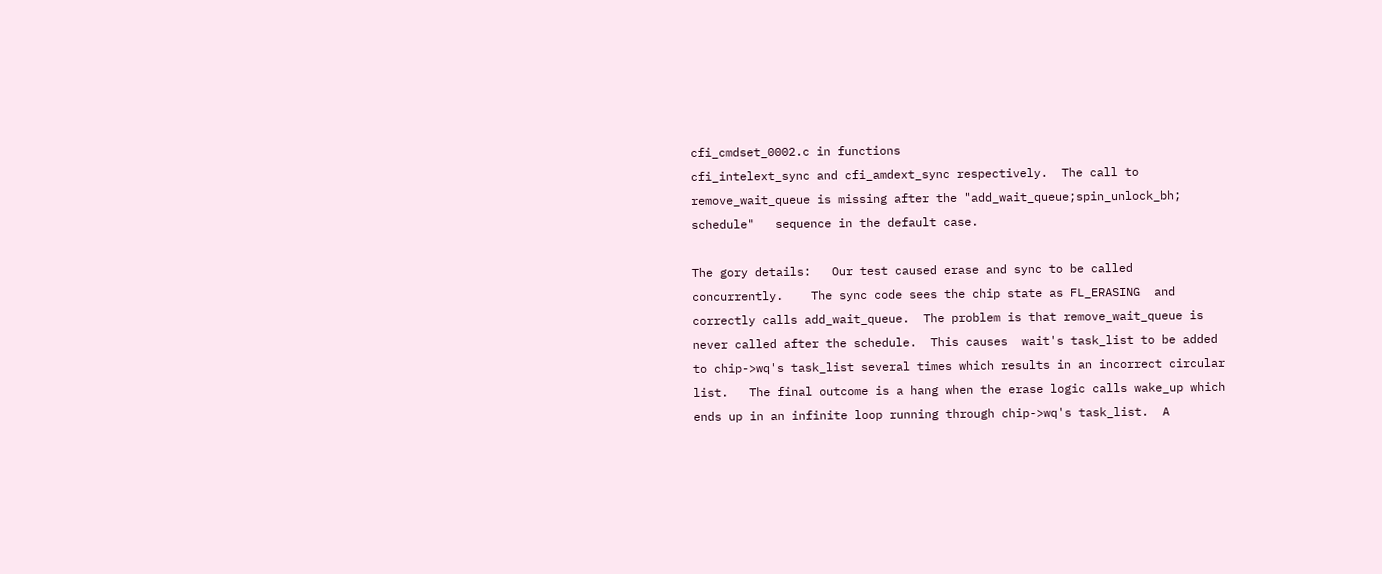cfi_cmdset_0002.c in functions
cfi_intelext_sync and cfi_amdext_sync respectively.  The call to
remove_wait_queue is missing after the "add_wait_queue;spin_unlock_bh;
schedule"   sequence in the default case.

The gory details:   Our test caused erase and sync to be called
concurrently.    The sync code sees the chip state as FL_ERASING  and
correctly calls add_wait_queue.  The problem is that remove_wait_queue is
never called after the schedule.  This causes  wait's task_list to be added
to chip->wq's task_list several times which results in an incorrect circular
list.   The final outcome is a hang when the erase logic calls wake_up which
ends up in an infinite loop running through chip->wq's task_list.  A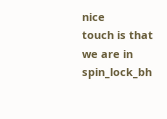nice
touch is that we are in spin_lock_bh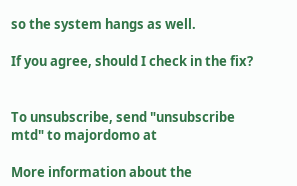so the system hangs as well.

If you agree, should I check in the fix?


To unsubscribe, send "unsubscribe mtd" to majordomo at

More information about the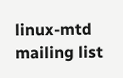linux-mtd mailing list